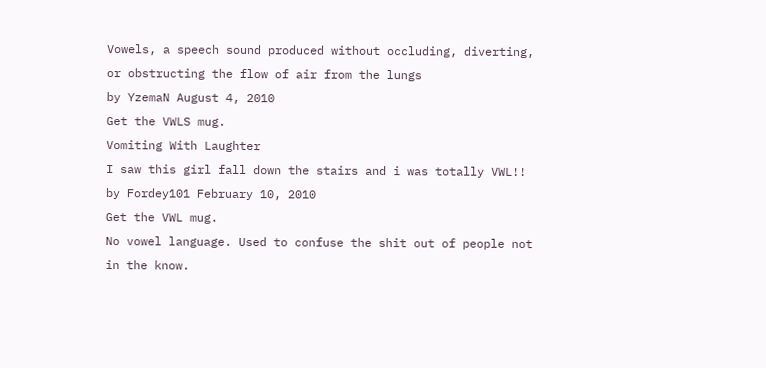Vowels, a speech sound produced without occluding, diverting, or obstructing the flow of air from the lungs
by YzemaN August 4, 2010
Get the VWLS mug.
Vomiting With Laughter
I saw this girl fall down the stairs and i was totally VWL!!
by Fordey101 February 10, 2010
Get the VWL mug.
No vowel language. Used to confuse the shit out of people not in the know.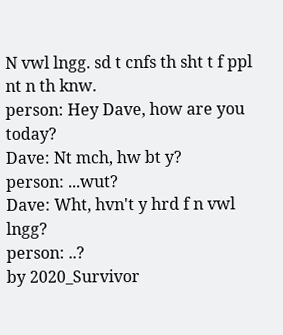N vwl lngg. sd t cnfs th sht t f ppl nt n th knw.
person: Hey Dave, how are you today?
Dave: Nt mch, hw bt y?
person: ...wut?
Dave: Wht, hvn't y hrd f n vwl lngg?
person: ..?
by 2020_Survivor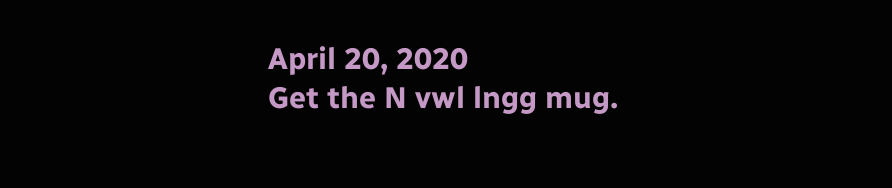April 20, 2020
Get the N vwl lngg mug.